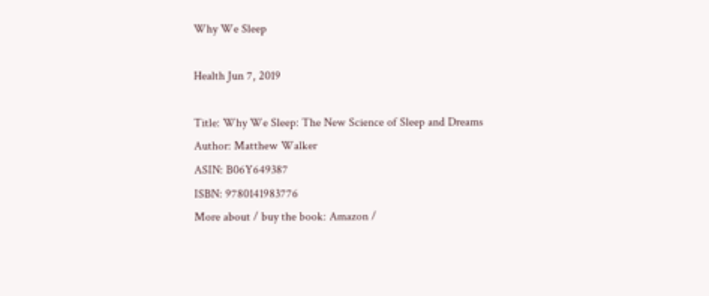Why We Sleep

Health Jun 7, 2019

Title: Why We Sleep: The New Science of Sleep and Dreams
Author: Matthew Walker
ASIN: B06Y649387
ISBN: 9780141983776
More about / buy the book: Amazon /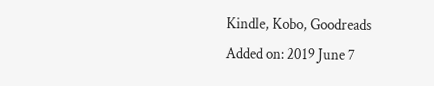Kindle, Kobo, Goodreads
Added on: 2019 June 7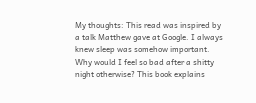My thoughts: This read was inspired by a talk Matthew gave at Google. I always knew sleep was somehow important. Why would I feel so bad after a shitty night otherwise? This book explains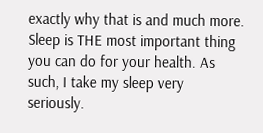exactly why that is and much more. Sleep is THE most important thing you can do for your health. As such, I take my sleep very seriously.